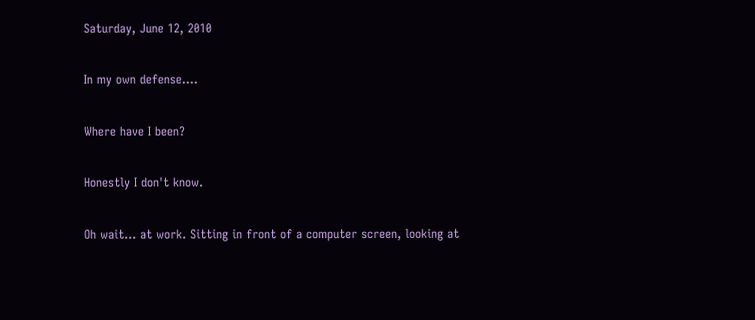Saturday, June 12, 2010

In my own defense....

Where have I been?

Honestly I don't know.

Oh wait... at work. Sitting in front of a computer screen, looking at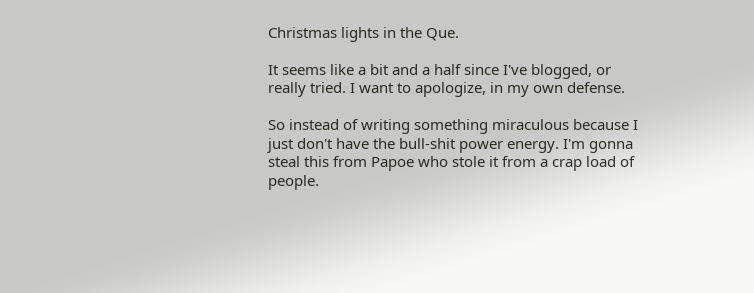Christmas lights in the Que.

It seems like a bit and a half since I've blogged, or really tried. I want to apologize, in my own defense.

So instead of writing something miraculous because I just don't have the bull-shit power energy. I'm gonna steal this from Papoe who stole it from a crap load of people.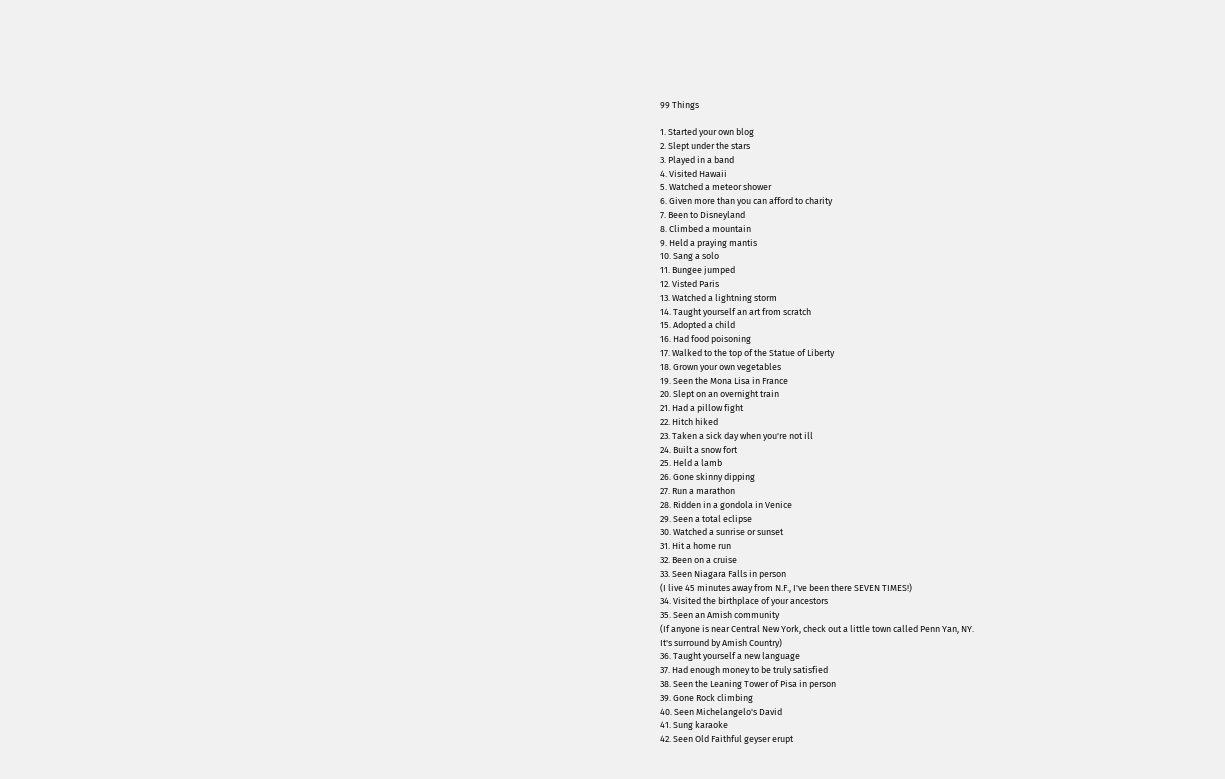99 Things

1. Started your own blog
2. Slept under the stars
3. Played in a band
4. Visited Hawaii
5. Watched a meteor shower
6. Given more than you can afford to charity
7. Been to Disneyland
8. Climbed a mountain
9. Held a praying mantis
10. Sang a solo
11. Bungee jumped
12. Visted Paris
13. Watched a lightning storm
14. Taught yourself an art from scratch
15. Adopted a child
16. Had food poisoning
17. Walked to the top of the Statue of Liberty
18. Grown your own vegetables
19. Seen the Mona Lisa in France
20. Slept on an overnight train
21. Had a pillow fight
22. Hitch hiked
23. Taken a sick day when you're not ill
24. Built a snow fort
25. Held a lamb
26. Gone skinny dipping
27. Run a marathon
28. Ridden in a gondola in Venice
29. Seen a total eclipse
30. Watched a sunrise or sunset
31. Hit a home run
32. Been on a cruise
33. Seen Niagara Falls in person
(I live 45 minutes away from N.F., I've been there SEVEN TIMES!)
34. Visited the birthplace of your ancestors
35. Seen an Amish community
(If anyone is near Central New York, check out a little town called Penn Yan, NY.
It's surround by Amish Country)
36. Taught yourself a new language
37. Had enough money to be truly satisfied
38. Seen the Leaning Tower of Pisa in person
39. Gone Rock climbing
40. Seen Michelangelo's David
41. Sung karaoke
42. Seen Old Faithful geyser erupt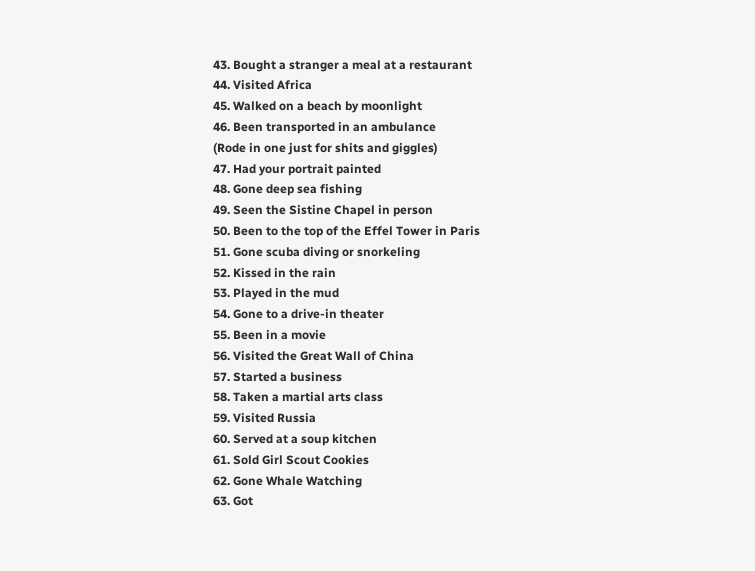43. Bought a stranger a meal at a restaurant
44. Visited Africa
45. Walked on a beach by moonlight
46. Been transported in an ambulance
(Rode in one just for shits and giggles)
47. Had your portrait painted
48. Gone deep sea fishing
49. Seen the Sistine Chapel in person
50. Been to the top of the Effel Tower in Paris
51. Gone scuba diving or snorkeling
52. Kissed in the rain
53. Played in the mud
54. Gone to a drive-in theater
55. Been in a movie
56. Visited the Great Wall of China
57. Started a business
58. Taken a martial arts class
59. Visited Russia
60. Served at a soup kitchen
61. Sold Girl Scout Cookies
62. Gone Whale Watching
63. Got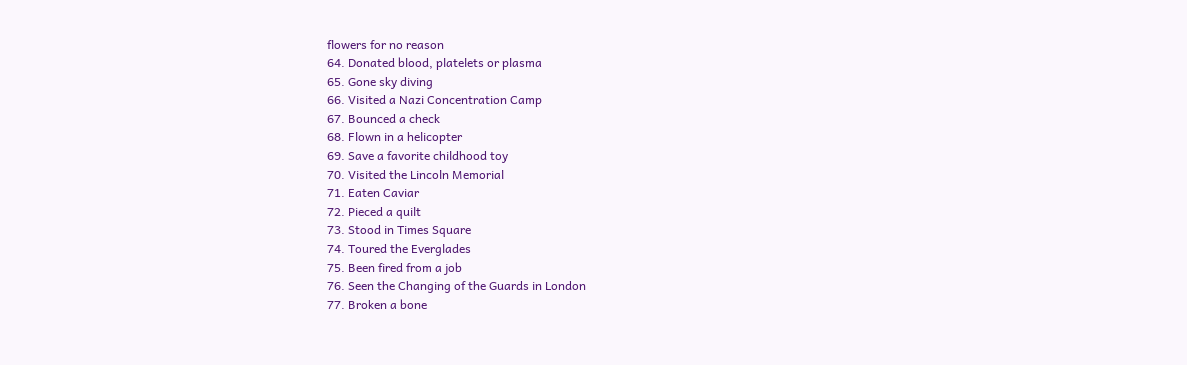flowers for no reason
64. Donated blood, platelets or plasma
65. Gone sky diving
66. Visited a Nazi Concentration Camp
67. Bounced a check
68. Flown in a helicopter
69. Save a favorite childhood toy
70. Visited the Lincoln Memorial
71. Eaten Caviar
72. Pieced a quilt
73. Stood in Times Square
74. Toured the Everglades
75. Been fired from a job
76. Seen the Changing of the Guards in London
77. Broken a bone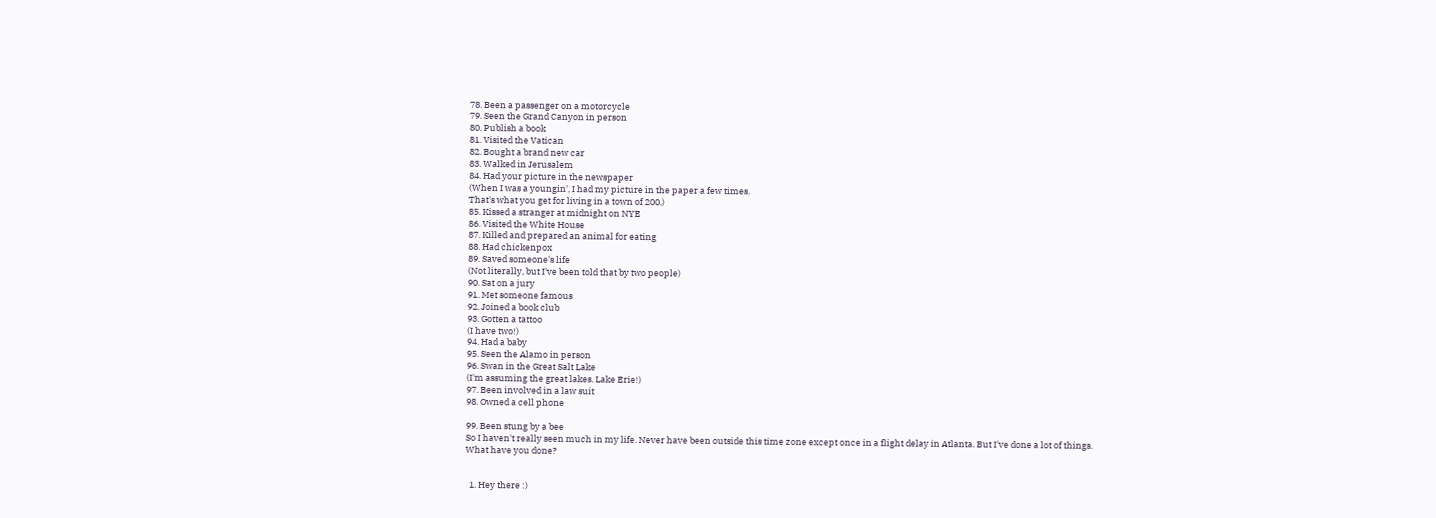78. Been a passenger on a motorcycle
79. Seen the Grand Canyon in person
80. Publish a book
81. Visited the Vatican
82. Bought a brand new car
83. Walked in Jerusalem
84. Had your picture in the newspaper
(When I was a youngin', I had my picture in the paper a few times.
That's what you get for living in a town of 200.)
85. Kissed a stranger at midnight on NYE
86. Visited the White House
87. Killed and prepared an animal for eating
88. Had chickenpox
89. Saved someone's life
(Not literally, but I've been told that by two people)
90. Sat on a jury
91. Met someone famous
92. Joined a book club
93. Gotten a tattoo
(I have two!)
94. Had a baby
95. Seen the Alamo in person
96. Swan in the Great Salt Lake
(I'm assuming the great lakes. Lake Erie!)
97. Been involved in a law suit
98. Owned a cell phone

99. Been stung by a bee
So I haven't really seen much in my life. Never have been outside this time zone except once in a flight delay in Atlanta. But I've done a lot of things.
What have you done?


  1. Hey there :)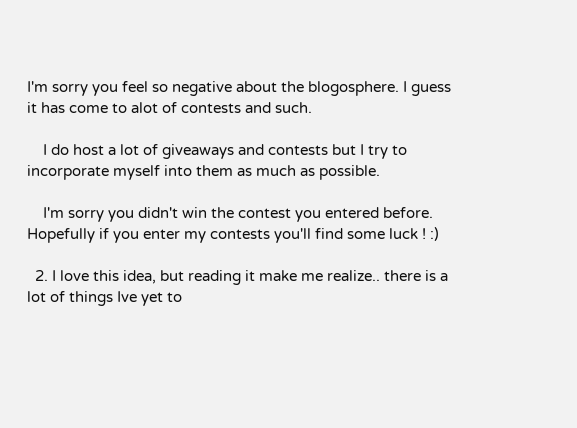I'm sorry you feel so negative about the blogosphere. I guess it has come to alot of contests and such.

    I do host a lot of giveaways and contests but I try to incorporate myself into them as much as possible.

    I'm sorry you didn't win the contest you entered before. Hopefully if you enter my contests you'll find some luck ! :)

  2. I love this idea, but reading it make me realize.. there is a lot of things Ive yet to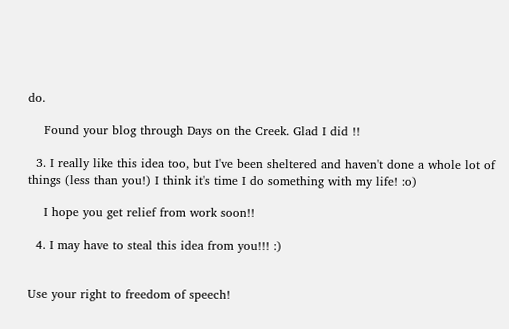do.

    Found your blog through Days on the Creek. Glad I did !!

  3. I really like this idea too, but I've been sheltered and haven't done a whole lot of things (less than you!) I think it's time I do something with my life! :o)

    I hope you get relief from work soon!!

  4. I may have to steal this idea from you!!! :)


Use your right to freedom of speech!